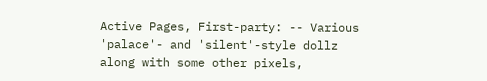Active Pages, First-party: -- Various 'palace'- and 'silent'-style dollz along with some other pixels,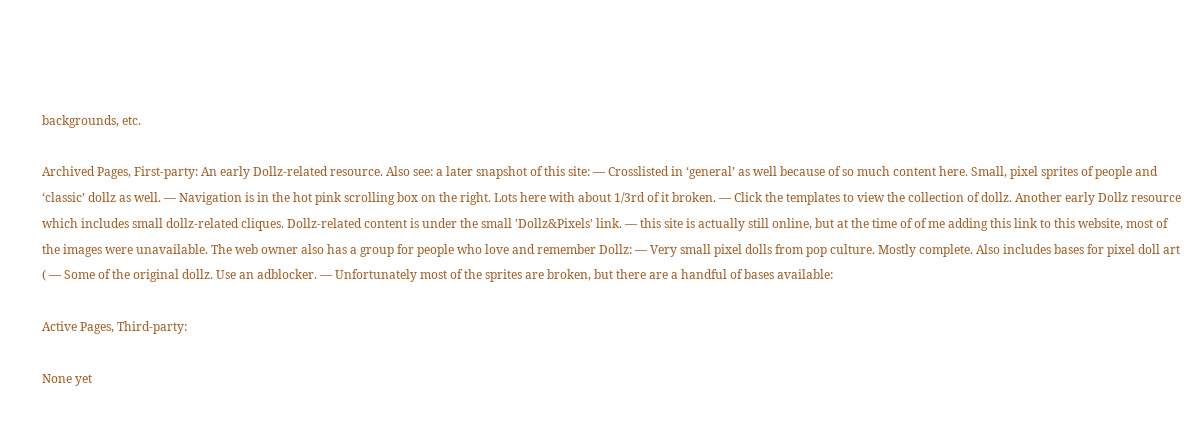backgrounds, etc.

Archived Pages, First-party: An early Dollz-related resource. Also see: a later snapshot of this site: — Crosslisted in ‘general’ as well because of so much content here. Small, pixel sprites of people and ‘classic’ dollz as well. — Navigation is in the hot pink scrolling box on the right. Lots here with about 1/3rd of it broken. — Click the templates to view the collection of dollz. Another early Dollz resource which includes small dollz-related cliques. Dollz-related content is under the small 'Dollz&Pixels' link. — this site is actually still online, but at the time of of me adding this link to this website, most of the images were unavailable. The web owner also has a group for people who love and remember Dollz: — Very small pixel dolls from pop culture. Mostly complete. Also includes bases for pixel doll art ( — Some of the original dollz. Use an adblocker. — Unfortunately most of the sprites are broken, but there are a handful of bases available:

Active Pages, Third-party:

None yet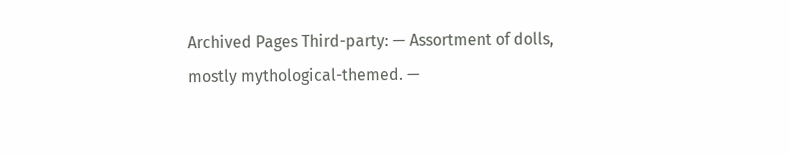Archived Pages Third-party: — Assortment of dolls, mostly mythological-themed. —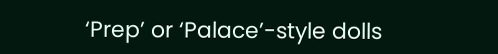‘Prep’ or ‘Palace’-style dolls